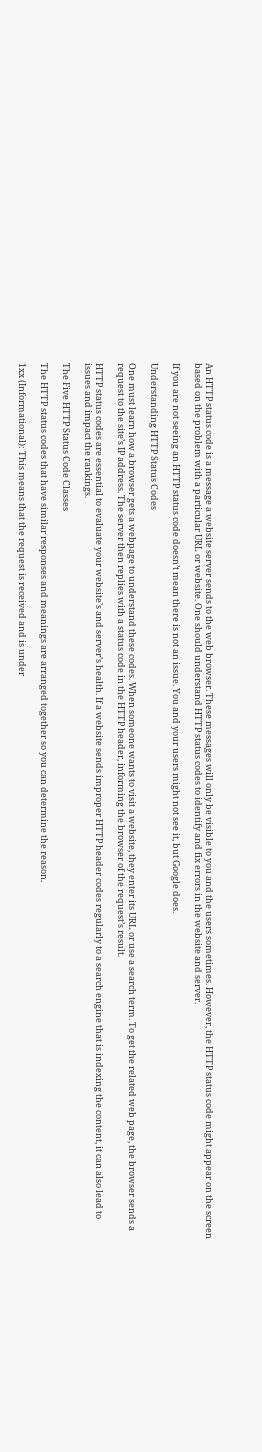An HTTP status code is a message a website server sends to the web browser. These messages will only be visible to you and the users sometimes. However, the HTTP status code might appear on the screen based on the problem with a particular URL or website. One should understand HTTP status codes to identify and fix errors in the website and server.

If you are not seeing an HTTP status code doesn’t mean there is not an issue. You and your users might not see it, but Google does.

Understanding HTTP Status Codes

One must learn how a browser gets a webpage to understand these codes. When someone wants to visit a website, they enter its URL or use a search term. To get the related web page, the browser sends a request to the site’s IP address. The server then replies with a status code in the HTTP header, informing the browser of the request’s result.

HTTP status codes are essential to evaluate your website’s and server’s health. If a website sends improper HTTP header codes regularly to a search engine that is indexing the content, it can also lead to issues and impact the rankings.

The Five HTTP Status Code Classes

The HTTP status codes that have similar responses and meanings are arranged together so you can determine the reason.

1xx (Informational): This means that the request is received and is under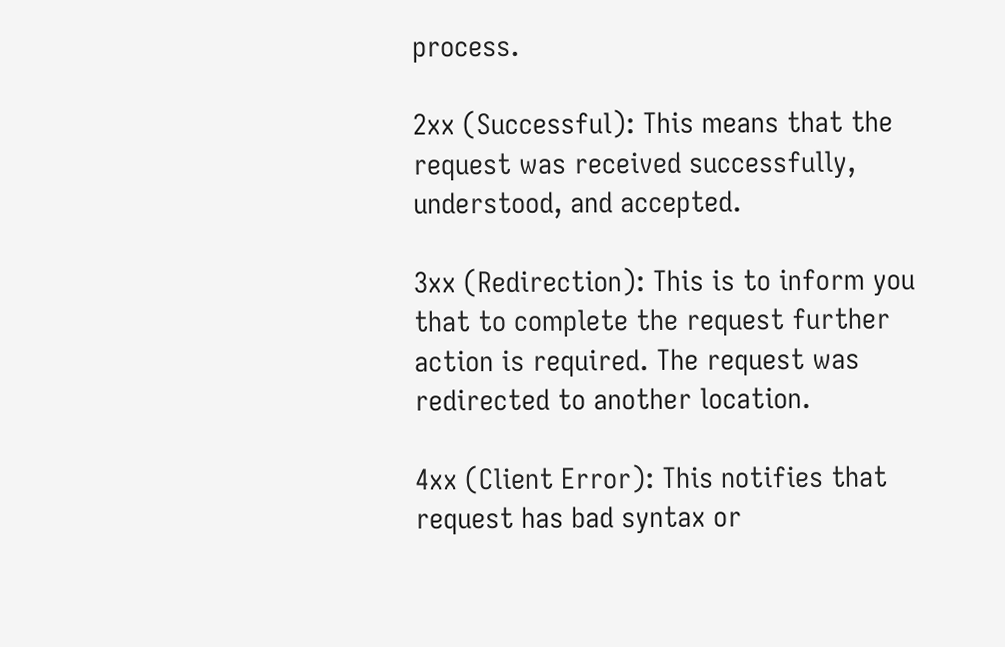process.

2xx (Successful): This means that the request was received successfully, understood, and accepted.

3xx (Redirection): This is to inform you that to complete the request further action is required. The request was redirected to another location.

4xx (Client Error): This notifies that request has bad syntax or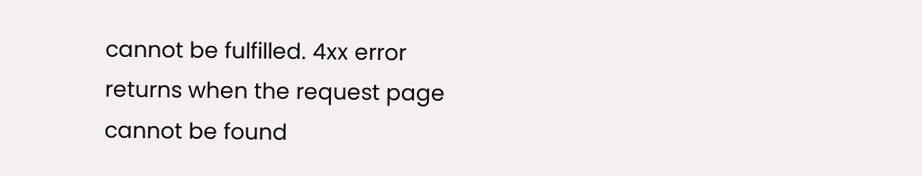cannot be fulfilled. 4xx error returns when the request page cannot be found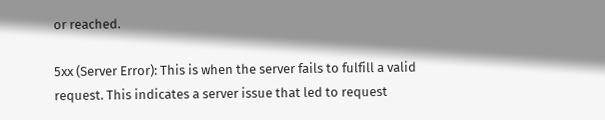or reached.

5xx (Server Error): This is when the server fails to fulfill a valid request. This indicates a server issue that led to request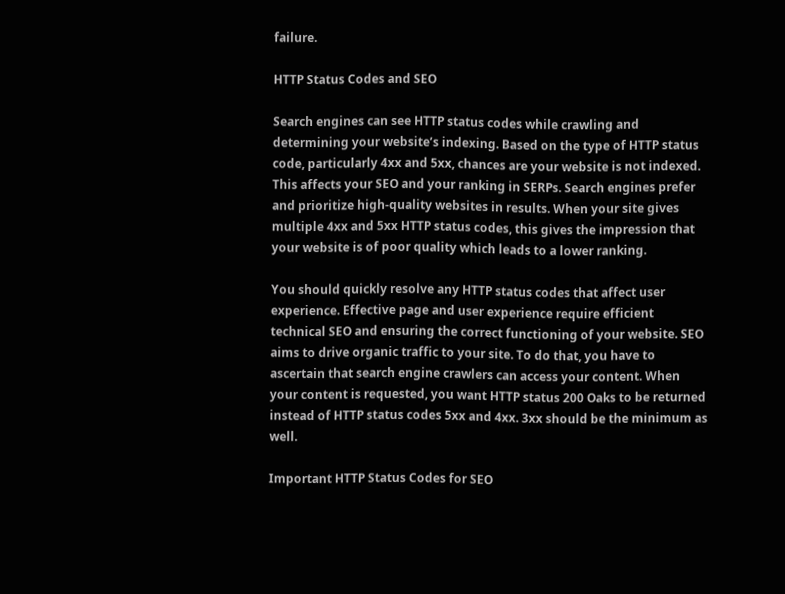failure.

HTTP Status Codes and SEO

Search engines can see HTTP status codes while crawling and determining your website’s indexing. Based on the type of HTTP status code, particularly 4xx and 5xx, chances are your website is not indexed. This affects your SEO and your ranking in SERPs. Search engines prefer and prioritize high-quality websites in results. When your site gives multiple 4xx and 5xx HTTP status codes, this gives the impression that your website is of poor quality which leads to a lower ranking.

You should quickly resolve any HTTP status codes that affect user experience. Effective page and user experience require efficient technical SEO and ensuring the correct functioning of your website. SEO aims to drive organic traffic to your site. To do that, you have to ascertain that search engine crawlers can access your content. When your content is requested, you want HTTP status 200 Oaks to be returned instead of HTTP status codes 5xx and 4xx. 3xx should be the minimum as well.

Important HTTP Status Codes for SEO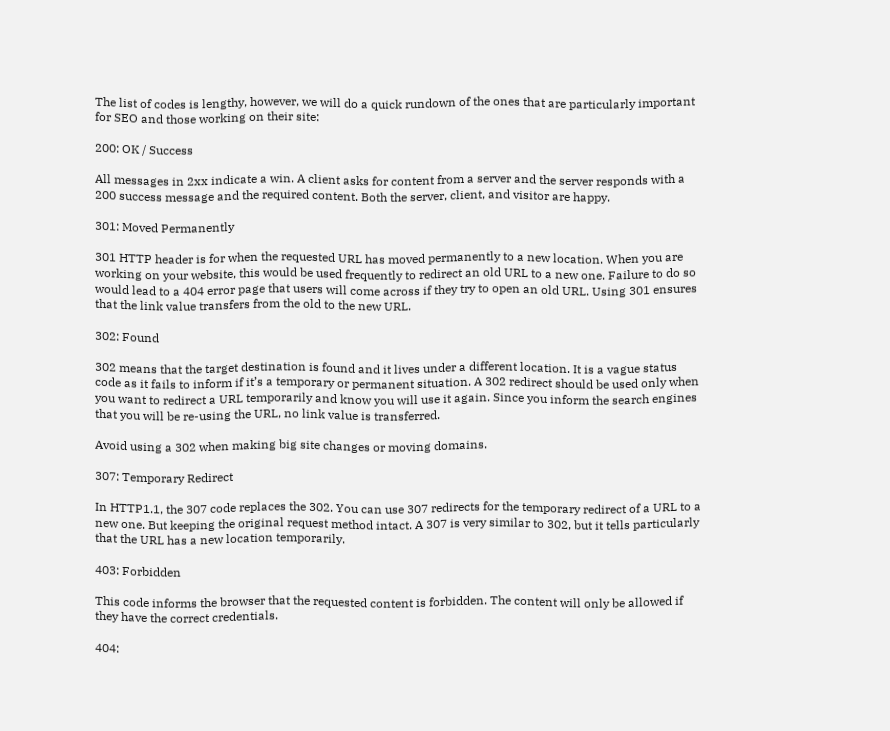The list of codes is lengthy, however, we will do a quick rundown of the ones that are particularly important for SEO and those working on their site:

200: OK / Success

All messages in 2xx indicate a win. A client asks for content from a server and the server responds with a 200 success message and the required content. Both the server, client, and visitor are happy.

301: Moved Permanently

301 HTTP header is for when the requested URL has moved permanently to a new location. When you are working on your website, this would be used frequently to redirect an old URL to a new one. Failure to do so would lead to a 404 error page that users will come across if they try to open an old URL. Using 301 ensures that the link value transfers from the old to the new URL.

302: Found

302 means that the target destination is found and it lives under a different location. It is a vague status code as it fails to inform if it’s a temporary or permanent situation. A 302 redirect should be used only when you want to redirect a URL temporarily and know you will use it again. Since you inform the search engines that you will be re-using the URL, no link value is transferred.

Avoid using a 302 when making big site changes or moving domains.

307: Temporary Redirect

In HTTP1.1, the 307 code replaces the 302. You can use 307 redirects for the temporary redirect of a URL to a new one. But keeping the original request method intact. A 307 is very similar to 302, but it tells particularly that the URL has a new location temporarily.

403: Forbidden

This code informs the browser that the requested content is forbidden. The content will only be allowed if they have the correct credentials.

404: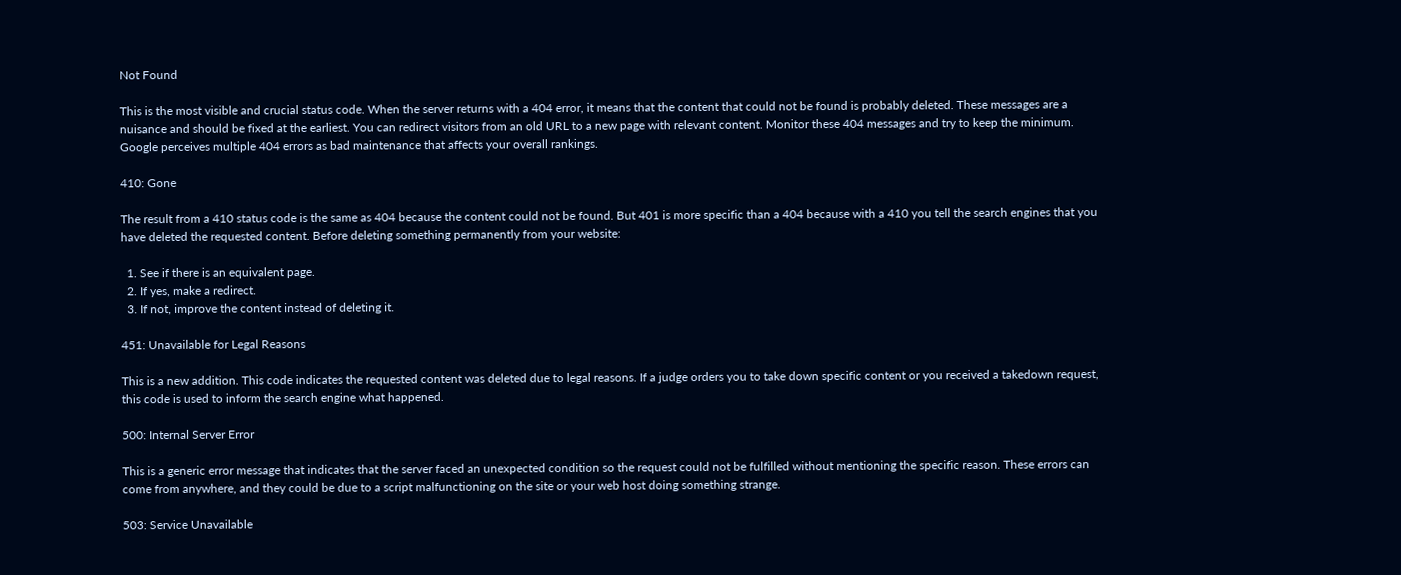Not Found

This is the most visible and crucial status code. When the server returns with a 404 error, it means that the content that could not be found is probably deleted. These messages are a nuisance and should be fixed at the earliest. You can redirect visitors from an old URL to a new page with relevant content. Monitor these 404 messages and try to keep the minimum. Google perceives multiple 404 errors as bad maintenance that affects your overall rankings.

410: Gone

The result from a 410 status code is the same as 404 because the content could not be found. But 401 is more specific than a 404 because with a 410 you tell the search engines that you have deleted the requested content. Before deleting something permanently from your website:

  1. See if there is an equivalent page.
  2. If yes, make a redirect.
  3. If not, improve the content instead of deleting it.

451: Unavailable for Legal Reasons

This is a new addition. This code indicates the requested content was deleted due to legal reasons. If a judge orders you to take down specific content or you received a takedown request, this code is used to inform the search engine what happened.

500: Internal Server Error

This is a generic error message that indicates that the server faced an unexpected condition so the request could not be fulfilled without mentioning the specific reason. These errors can come from anywhere, and they could be due to a script malfunctioning on the site or your web host doing something strange.

503: Service Unavailable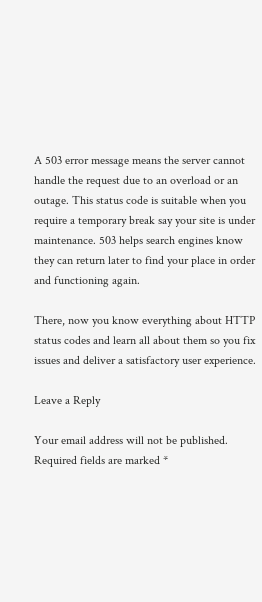A 503 error message means the server cannot handle the request due to an overload or an outage. This status code is suitable when you require a temporary break say your site is under maintenance. 503 helps search engines know they can return later to find your place in order and functioning again.

There, now you know everything about HTTP status codes and learn all about them so you fix issues and deliver a satisfactory user experience.

Leave a Reply

Your email address will not be published. Required fields are marked *